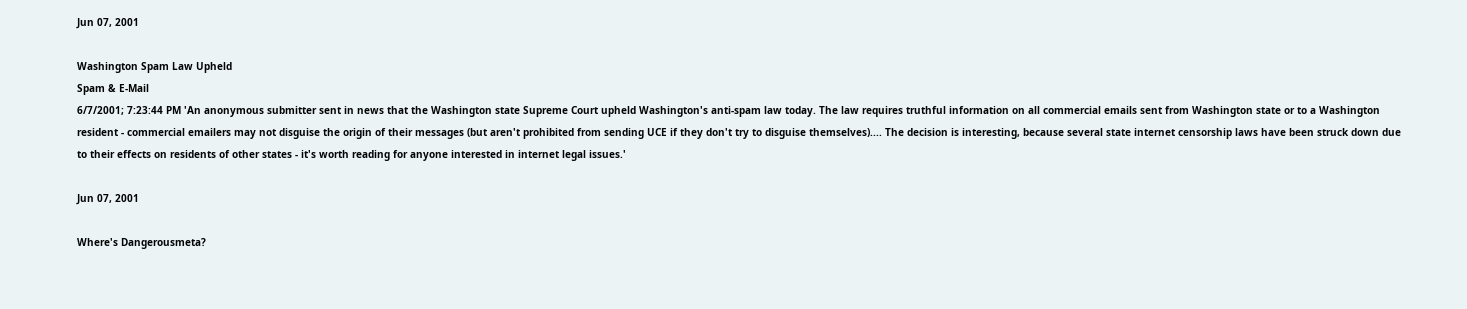Jun 07, 2001

Washington Spam Law Upheld
Spam & E-Mail
6/7/2001; 7:23:44 PM 'An anonymous submitter sent in news that the Washington state Supreme Court upheld Washington's anti-spam law today. The law requires truthful information on all commercial emails sent from Washington state or to a Washington resident - commercial emailers may not disguise the origin of their messages (but aren't prohibited from sending UCE if they don't try to disguise themselves).... The decision is interesting, because several state internet censorship laws have been struck down due to their effects on residents of other states - it's worth reading for anyone interested in internet legal issues.'

Jun 07, 2001

Where's Dangerousmeta?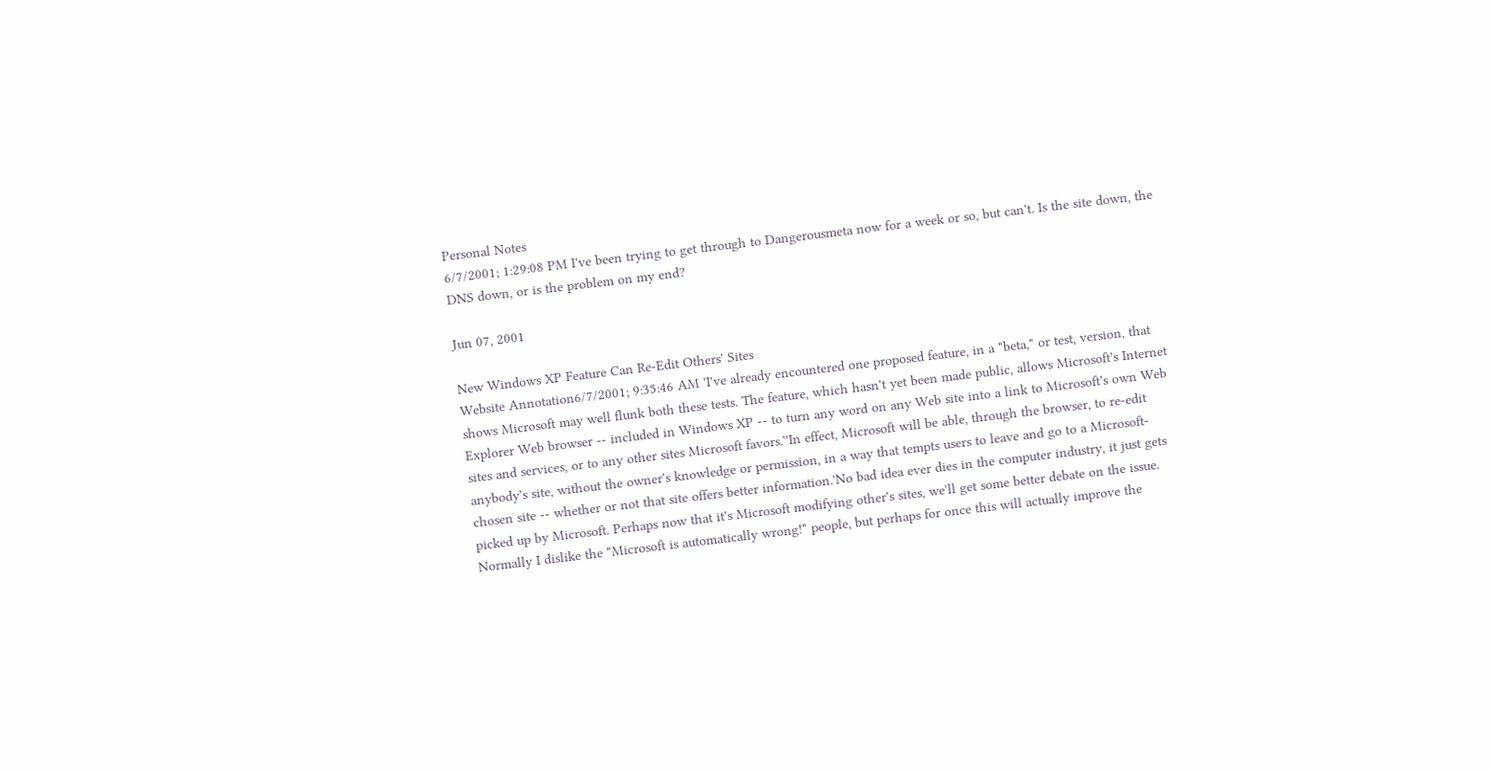Personal Notes
6/7/2001; 1:29:08 PM I've been trying to get through to Dangerousmeta now for a week or so, but can't. Is the site down, the DNS down, or is the problem on my end?

Jun 07, 2001

New Windows XP Feature Can Re-Edit Others' Sites
Website Annotation6/7/2001; 9:35:46 AM 'I've already encountered one proposed feature, in a "beta," or test, version, that shows Microsoft may well flunk both these tests. The feature, which hasn't yet been made public, allows Microsoft's Internet Explorer Web browser -- included in Windows XP -- to turn any word on any Web site into a link to Microsoft's own Web sites and services, or to any other sites Microsoft favors.''In effect, Microsoft will be able, through the browser, to re-edit anybody's site, without the owner's knowledge or permission, in a way that tempts users to leave and go to a Microsoft-chosen site -- whether or not that site offers better information.'No bad idea ever dies in the computer industry, it just gets picked up by Microsoft. Perhaps now that it's Microsoft modifying other's sites, we'll get some better debate on the issue. Normally I dislike the "Microsoft is automatically wrong!" people, but perhaps for once this will actually improve the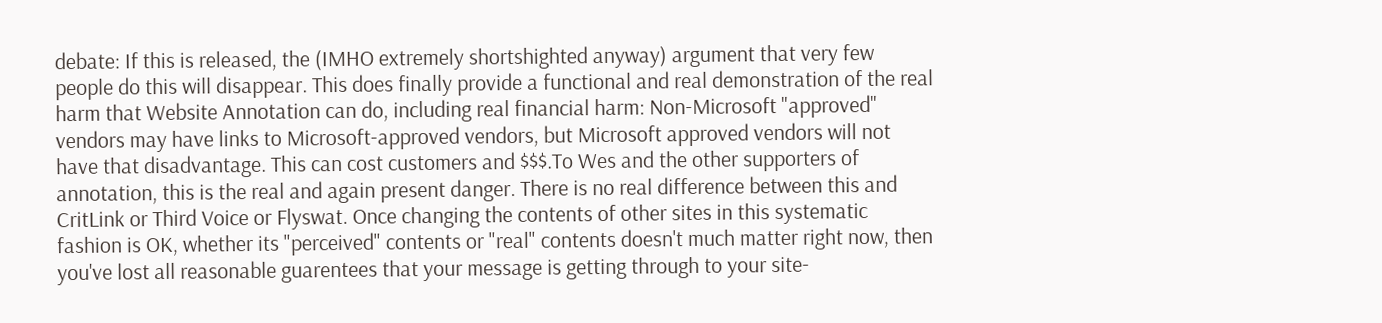debate: If this is released, the (IMHO extremely shortshighted anyway) argument that very few people do this will disappear. This does finally provide a functional and real demonstration of the real harm that Website Annotation can do, including real financial harm: Non-Microsoft "approved" vendors may have links to Microsoft-approved vendors, but Microsoft approved vendors will not have that disadvantage. This can cost customers and $$$.To Wes and the other supporters of annotation, this is the real and again present danger. There is no real difference between this and CritLink or Third Voice or Flyswat. Once changing the contents of other sites in this systematic fashion is OK, whether its "perceived" contents or "real" contents doesn't much matter right now, then you've lost all reasonable guarentees that your message is getting through to your site-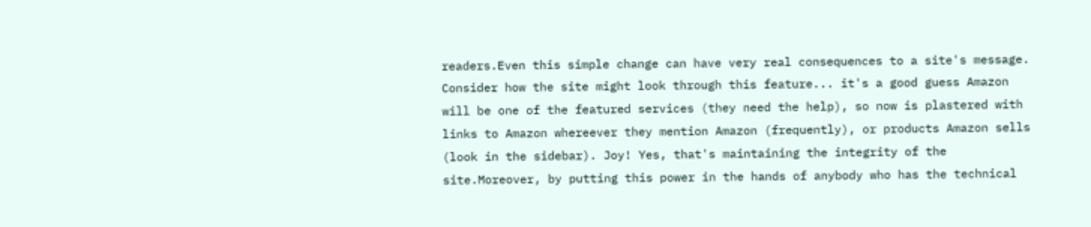readers.Even this simple change can have very real consequences to a site's message. Consider how the site might look through this feature... it's a good guess Amazon will be one of the featured services (they need the help), so now is plastered with links to Amazon whereever they mention Amazon (frequently), or products Amazon sells (look in the sidebar). Joy! Yes, that's maintaining the integrity of the site.Moreover, by putting this power in the hands of anybody who has the technical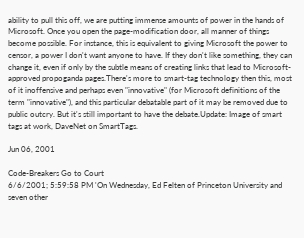ability to pull this off, we are putting immense amounts of power in the hands of Microsoft. Once you open the page-modification door, all manner of things become possible. For instance, this is equivalent to giving Microsoft the power to censor, a power I don't want anyone to have. If they don't like something, they can change it, even if only by the subtle means of creating links that lead to Microsoft-approved propoganda pages.There's more to smart-tag technology then this, most of it inoffensive and perhaps even "innovative" (for Microsoft definitions of the term "innovative"), and this particular debatable part of it may be removed due to public outcry. But it's still important to have the debate.Update: Image of smart tags at work, DaveNet on SmartTags.

Jun 06, 2001

Code-Breakers Go to Court
6/6/2001; 5:59:58 PM 'On Wednesday, Ed Felten of Princeton University and seven other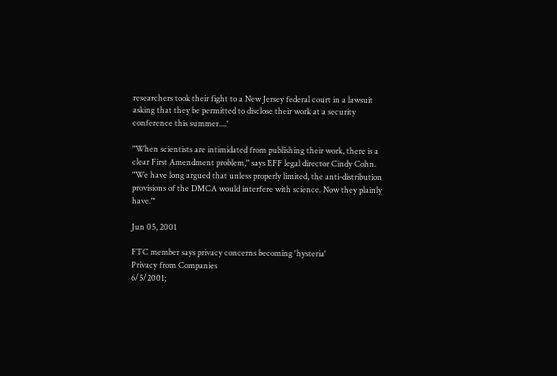researchers took their fight to a New Jersey federal court in a lawsuit asking that they be permitted to disclose their work at a security conference this summer....'

"When scientists are intimidated from publishing their work, there is a clear First Amendment problem," says EFF legal director Cindy Cohn. "We have long argued that unless properly limited, the anti-distribution provisions of the DMCA would interfere with science. Now they plainly have."'

Jun 05, 2001

FTC member says privacy concerns becoming 'hysteria'
Privacy from Companies
6/5/2001;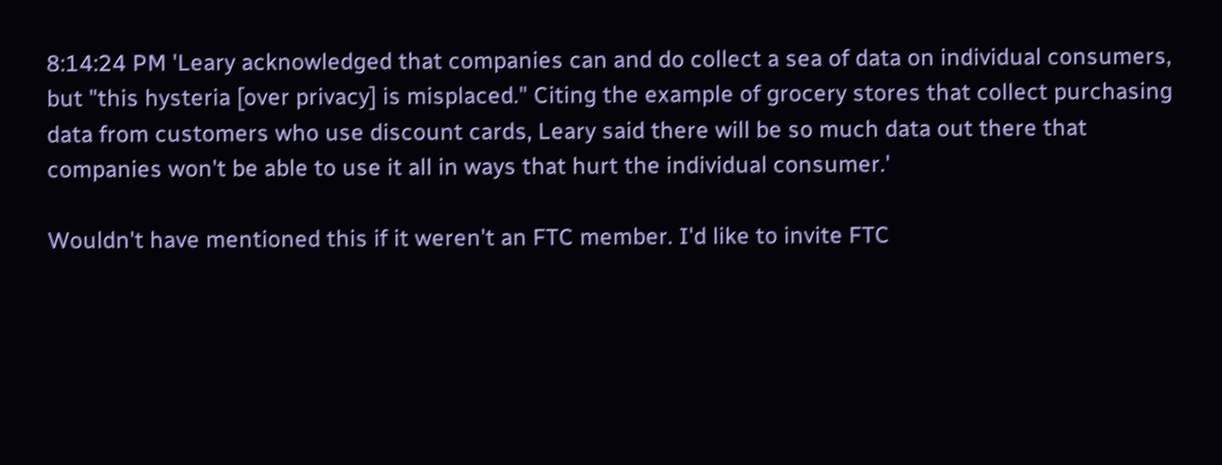8:14:24 PM 'Leary acknowledged that companies can and do collect a sea of data on individual consumers, but "this hysteria [over privacy] is misplaced." Citing the example of grocery stores that collect purchasing data from customers who use discount cards, Leary said there will be so much data out there that companies won't be able to use it all in ways that hurt the individual consumer.'

Wouldn't have mentioned this if it weren't an FTC member. I'd like to invite FTC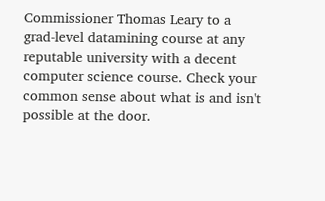Commissioner Thomas Leary to a grad-level datamining course at any reputable university with a decent computer science course. Check your common sense about what is and isn't possible at the door.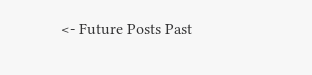<- Future Posts Past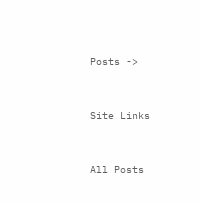Posts ->


Site Links


All Posts